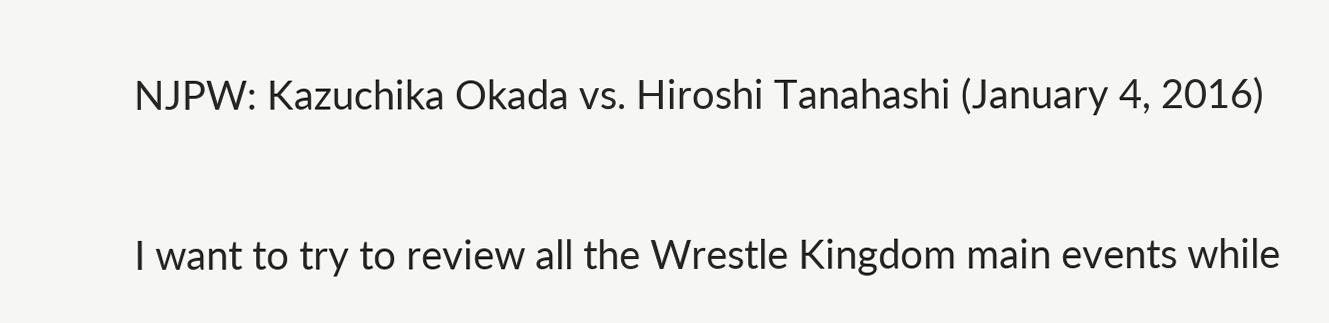NJPW: Kazuchika Okada vs. Hiroshi Tanahashi (January 4, 2016)

I want to try to review all the Wrestle Kingdom main events while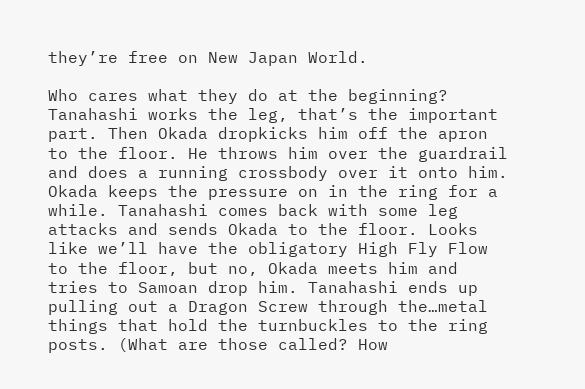they’re free on New Japan World.

Who cares what they do at the beginning? Tanahashi works the leg, that’s the important part. Then Okada dropkicks him off the apron to the floor. He throws him over the guardrail and does a running crossbody over it onto him. Okada keeps the pressure on in the ring for a while. Tanahashi comes back with some leg attacks and sends Okada to the floor. Looks like we’ll have the obligatory High Fly Flow to the floor, but no, Okada meets him and tries to Samoan drop him. Tanahashi ends up pulling out a Dragon Screw through the…metal things that hold the turnbuckles to the ring posts. (What are those called? How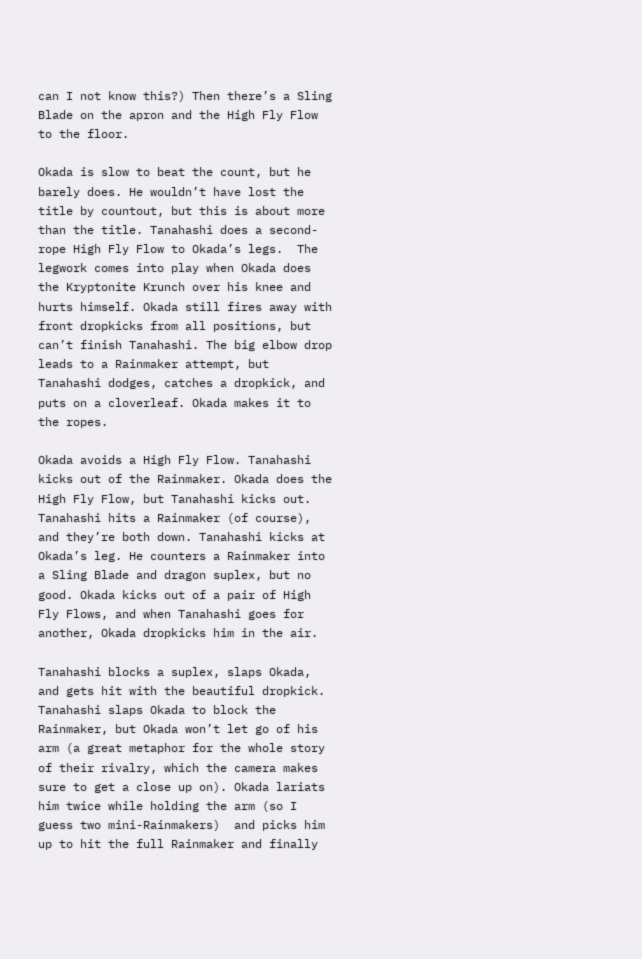can I not know this?) Then there’s a Sling Blade on the apron and the High Fly Flow to the floor.

Okada is slow to beat the count, but he barely does. He wouldn’t have lost the title by countout, but this is about more than the title. Tanahashi does a second-rope High Fly Flow to Okada’s legs.  The legwork comes into play when Okada does the Kryptonite Krunch over his knee and hurts himself. Okada still fires away with front dropkicks from all positions, but can’t finish Tanahashi. The big elbow drop leads to a Rainmaker attempt, but Tanahashi dodges, catches a dropkick, and puts on a cloverleaf. Okada makes it to the ropes.

Okada avoids a High Fly Flow. Tanahashi kicks out of the Rainmaker. Okada does the High Fly Flow, but Tanahashi kicks out. Tanahashi hits a Rainmaker (of course), and they’re both down. Tanahashi kicks at Okada’s leg. He counters a Rainmaker into a Sling Blade and dragon suplex, but no good. Okada kicks out of a pair of High Fly Flows, and when Tanahashi goes for another, Okada dropkicks him in the air.

Tanahashi blocks a suplex, slaps Okada, and gets hit with the beautiful dropkick. Tanahashi slaps Okada to block the Rainmaker, but Okada won’t let go of his arm (a great metaphor for the whole story of their rivalry, which the camera makes sure to get a close up on). Okada lariats him twice while holding the arm (so I guess two mini-Rainmakers)  and picks him up to hit the full Rainmaker and finally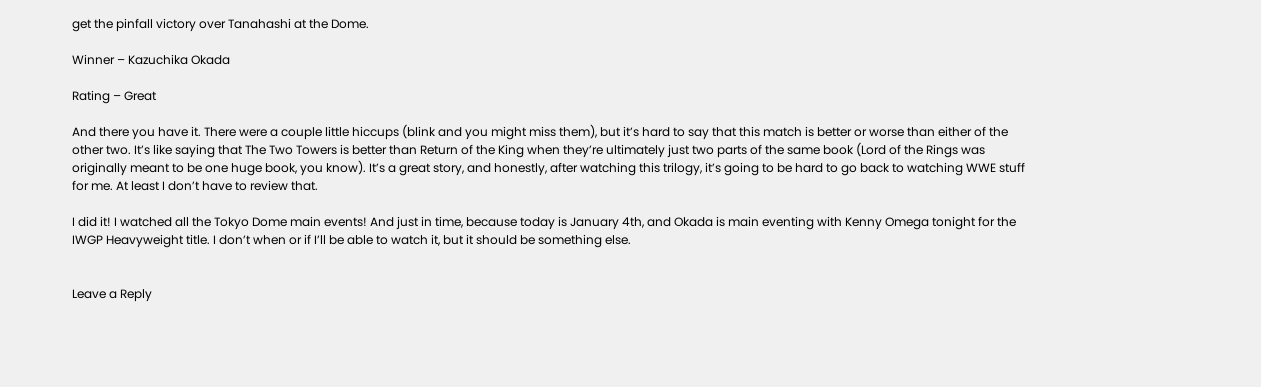get the pinfall victory over Tanahashi at the Dome.

Winner – Kazuchika Okada

Rating – Great

And there you have it. There were a couple little hiccups (blink and you might miss them), but it’s hard to say that this match is better or worse than either of the other two. It’s like saying that The Two Towers is better than Return of the King when they’re ultimately just two parts of the same book (Lord of the Rings was originally meant to be one huge book, you know). It’s a great story, and honestly, after watching this trilogy, it’s going to be hard to go back to watching WWE stuff for me. At least I don’t have to review that.

I did it! I watched all the Tokyo Dome main events! And just in time, because today is January 4th, and Okada is main eventing with Kenny Omega tonight for the IWGP Heavyweight title. I don’t when or if I’ll be able to watch it, but it should be something else.


Leave a Reply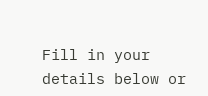Fill in your details below or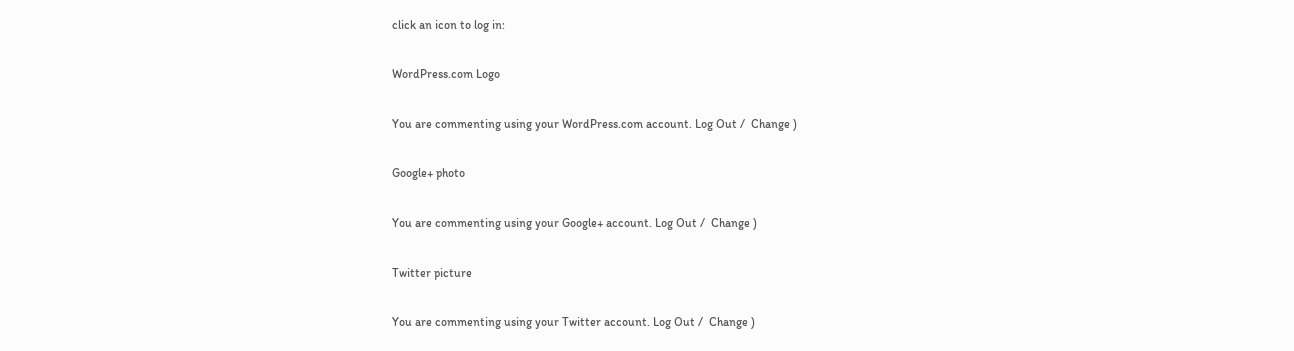click an icon to log in:

WordPress.com Logo

You are commenting using your WordPress.com account. Log Out /  Change )

Google+ photo

You are commenting using your Google+ account. Log Out /  Change )

Twitter picture

You are commenting using your Twitter account. Log Out /  Change )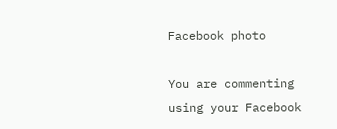Facebook photo

You are commenting using your Facebook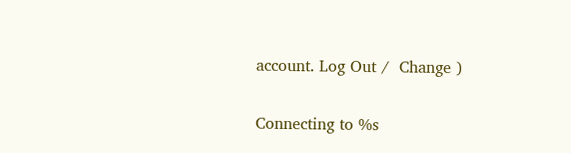account. Log Out /  Change )


Connecting to %s